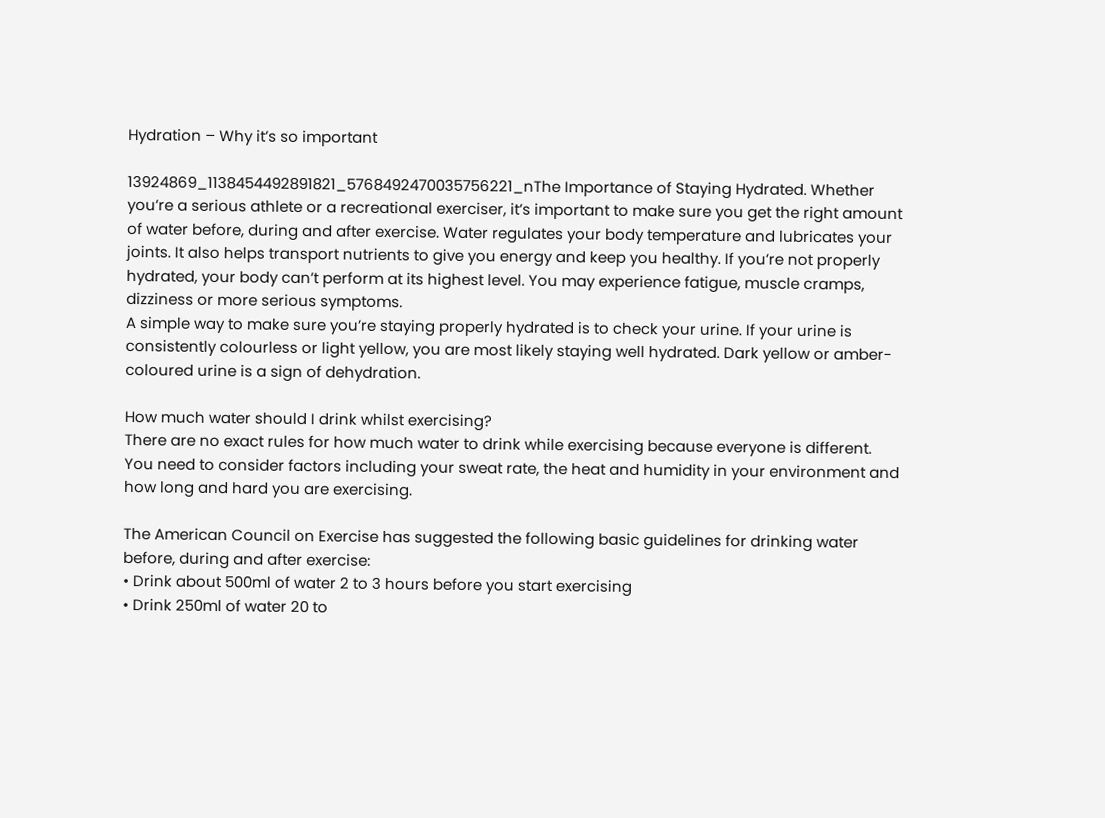Hydration – Why it’s so important

13924869_1138454492891821_5768492470035756221_nThe Importance of Staying Hydrated. Whether you’re a serious athlete or a recreational exerciser, it’s important to make sure you get the right amount of water before, during and after exercise. Water regulates your body temperature and lubricates your joints. It also helps transport nutrients to give you energy and keep you healthy. If you’re not properly hydrated, your body can’t perform at its highest level. You may experience fatigue, muscle cramps, dizziness or more serious symptoms.
A simple way to make sure you’re staying properly hydrated is to check your urine. If your urine is consistently colourless or light yellow, you are most likely staying well hydrated. Dark yellow or amber-coloured urine is a sign of dehydration.

How much water should I drink whilst exercising?
There are no exact rules for how much water to drink while exercising because everyone is different. You need to consider factors including your sweat rate, the heat and humidity in your environment and how long and hard you are exercising.

The American Council on Exercise has suggested the following basic guidelines for drinking water before, during and after exercise:
• Drink about 500ml of water 2 to 3 hours before you start exercising
• Drink 250ml of water 20 to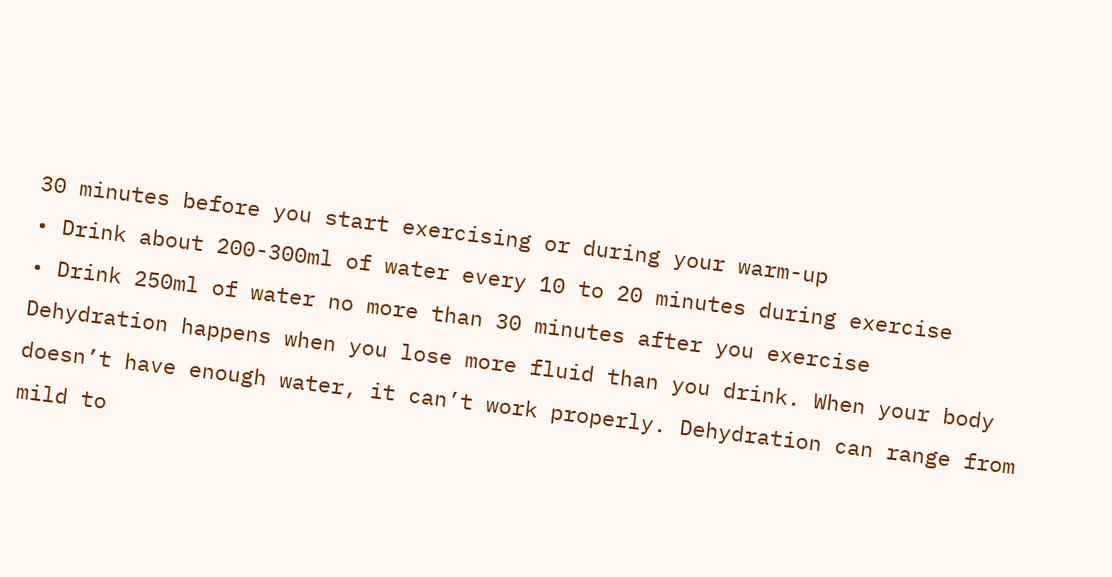30 minutes before you start exercising or during your warm-up
• Drink about 200-300ml of water every 10 to 20 minutes during exercise
• Drink 250ml of water no more than 30 minutes after you exercise
Dehydration happens when you lose more fluid than you drink. When your body doesn’t have enough water, it can’t work properly. Dehydration can range from mild to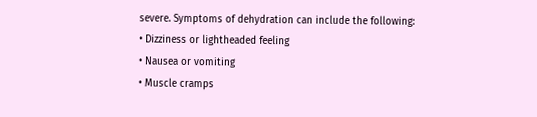severe. Symptoms of dehydration can include the following:
• Dizziness or lightheaded feeling
• Nausea or vomiting
• Muscle cramps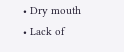• Dry mouth
• Lack of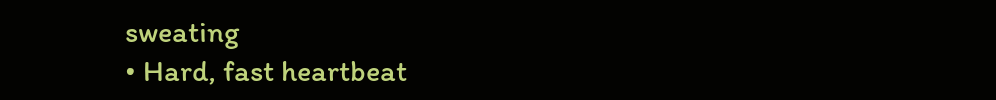sweating
• Hard, fast heartbeat